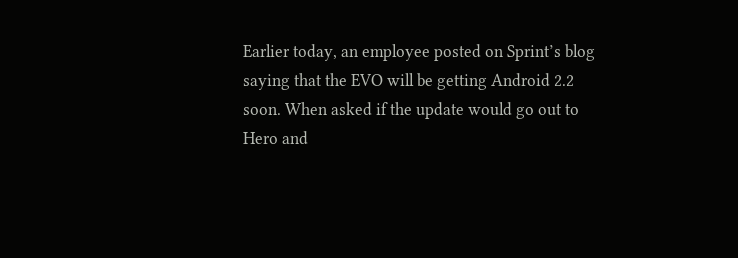Earlier today, an employee posted on Sprint’s blog saying that the EVO will be getting Android 2.2 soon. When asked if the update would go out to Hero and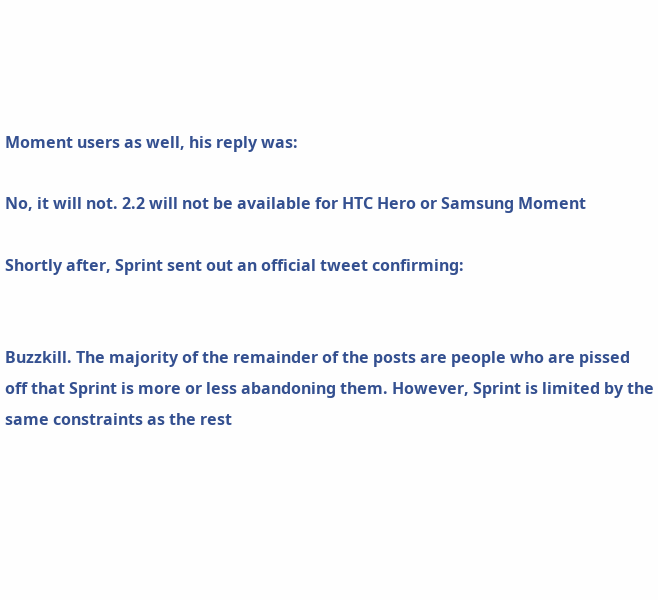Moment users as well, his reply was:

No, it will not. 2.2 will not be available for HTC Hero or Samsung Moment

Shortly after, Sprint sent out an official tweet confirming:


Buzzkill. The majority of the remainder of the posts are people who are pissed off that Sprint is more or less abandoning them. However, Sprint is limited by the same constraints as the rest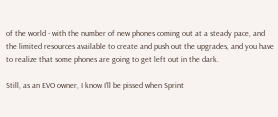of the world - with the number of new phones coming out at a steady pace, and the limited resources available to create and push out the upgrades, and you have to realize that some phones are going to get left out in the dark.

Still, as an EVO owner, I know I’ll be pissed when Sprint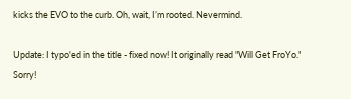kicks the EVO to the curb. Oh, wait, I’m rooted. Nevermind.

Update: I typo'ed in the title - fixed now! It originally read "Will Get FroYo." Sorry!